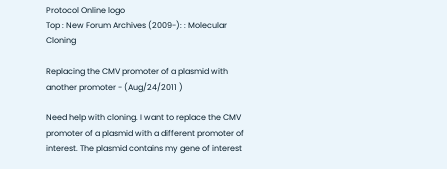Protocol Online logo
Top : New Forum Archives (2009-): : Molecular Cloning

Replacing the CMV promoter of a plasmid with another promoter - (Aug/24/2011 )

Need help with cloning. I want to replace the CMV promoter of a plasmid with a different promoter of interest. The plasmid contains my gene of interest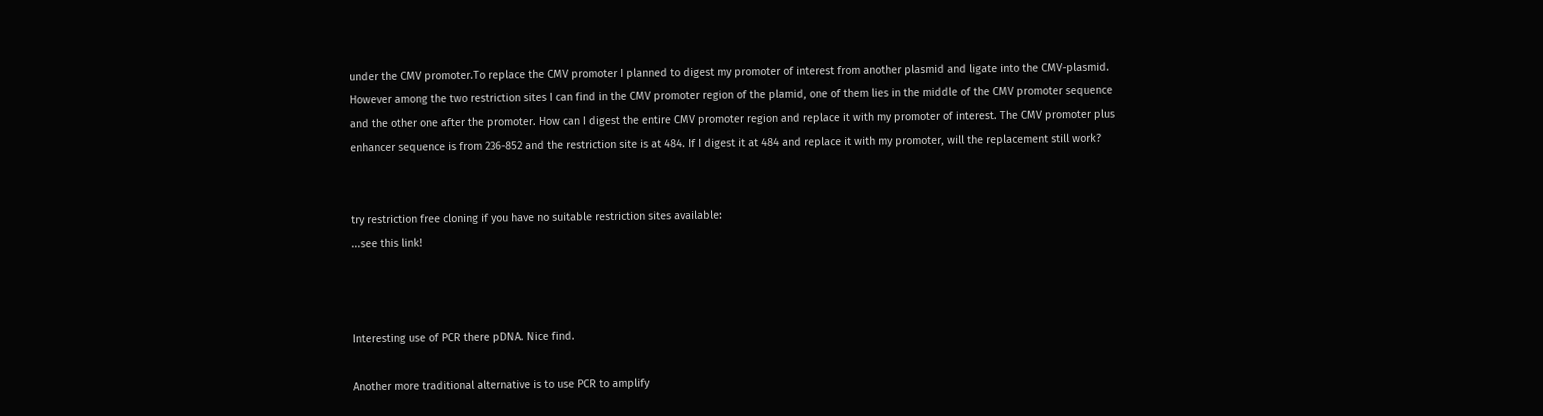under the CMV promoter.To replace the CMV promoter I planned to digest my promoter of interest from another plasmid and ligate into the CMV-plasmid. However among the two restriction sites I can find in the CMV promoter region of the plamid, one of them lies in the middle of the CMV promoter sequence and the other one after the promoter. How can I digest the entire CMV promoter region and replace it with my promoter of interest. The CMV promoter plus enhancer sequence is from 236-852 and the restriction site is at 484. If I digest it at 484 and replace it with my promoter, will the replacement still work?


try restriction free cloning if you have no suitable restriction sites available:
...see this link!



Interesting use of PCR there pDNA. Nice find.

Another more traditional alternative is to use PCR to amplify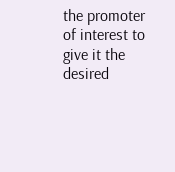the promoter of interest to give it the desired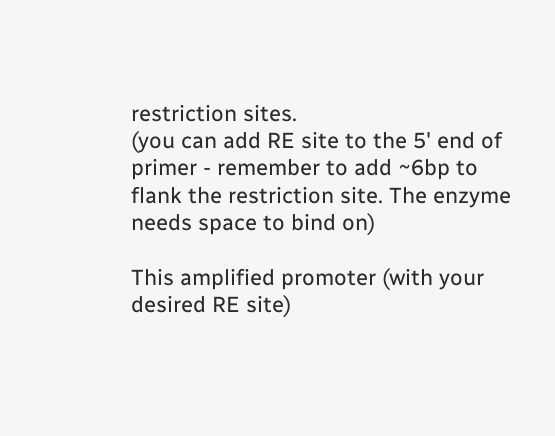restriction sites.
(you can add RE site to the 5' end of primer - remember to add ~6bp to flank the restriction site. The enzyme needs space to bind on)

This amplified promoter (with your desired RE site)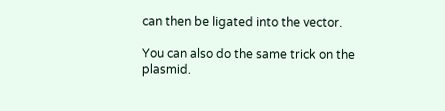can then be ligated into the vector.

You can also do the same trick on the plasmid.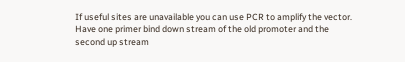If useful sites are unavailable you can use PCR to amplify the vector. Have one primer bind down stream of the old promoter and the second up stream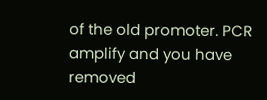of the old promoter. PCR amplify and you have removed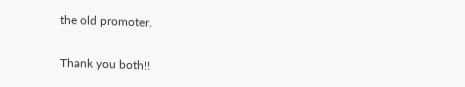the old promoter.


Thank you both!!